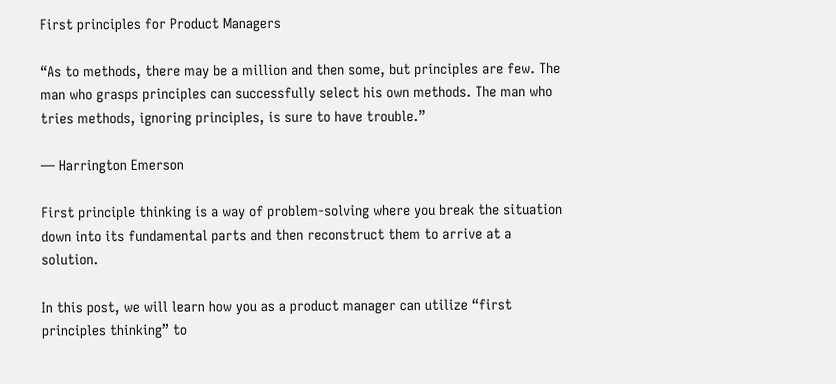First principles for Product Managers

“As to methods, there may be a million and then some, but principles are few. The man who grasps principles can successfully select his own methods. The man who tries methods, ignoring principles, is sure to have trouble.”

— Harrington Emerson

First principle thinking is a way of problem-solving where you break the situation down into its fundamental parts and then reconstruct them to arrive at a solution.

In this post, we will learn how you as a product manager can utilize “first principles thinking” to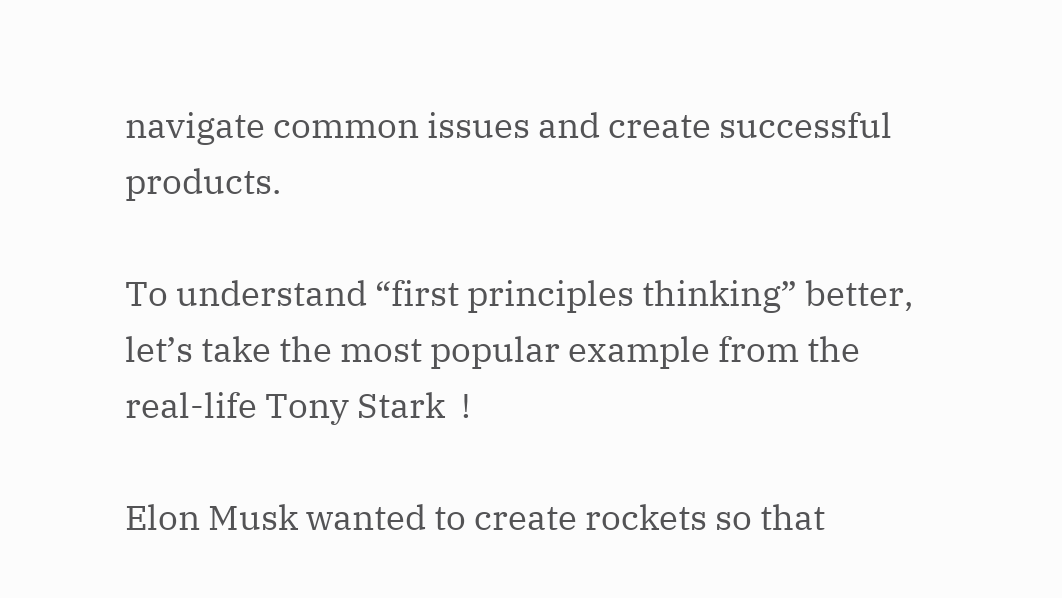navigate common issues and create successful products.

To understand “first principles thinking” better, let’s take the most popular example from the real-life Tony Stark  !

Elon Musk wanted to create rockets so that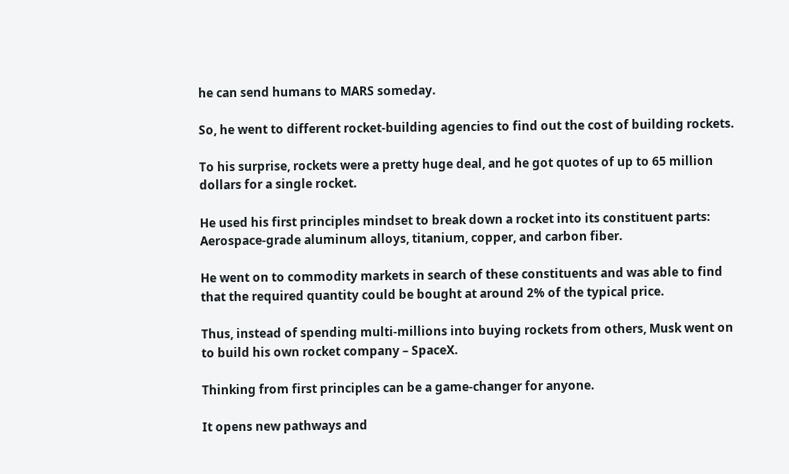he can send humans to MARS someday.

So, he went to different rocket-building agencies to find out the cost of building rockets.

To his surprise, rockets were a pretty huge deal, and he got quotes of up to 65 million dollars for a single rocket.

He used his first principles mindset to break down a rocket into its constituent parts: Aerospace-grade aluminum alloys, titanium, copper, and carbon fiber.

He went on to commodity markets in search of these constituents and was able to find that the required quantity could be bought at around 2% of the typical price.

Thus, instead of spending multi-millions into buying rockets from others, Musk went on to build his own rocket company – SpaceX.

Thinking from first principles can be a game-changer for anyone.

It opens new pathways and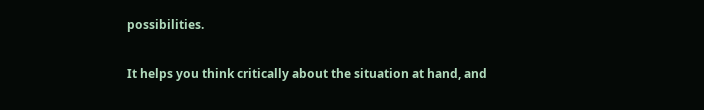possibilities.

It helps you think critically about the situation at hand, and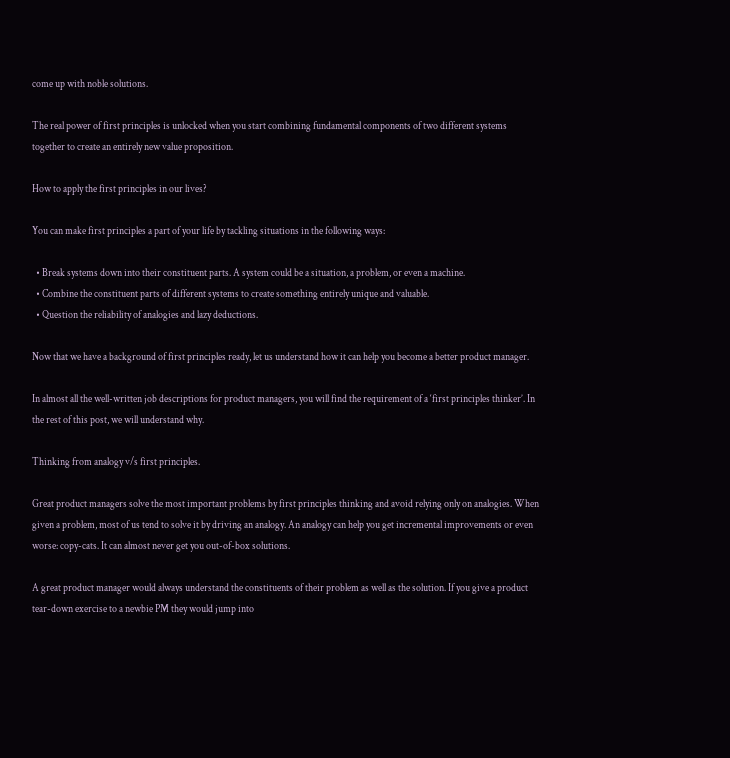come up with noble solutions.

The real power of first principles is unlocked when you start combining fundamental components of two different systems together to create an entirely new value proposition.

How to apply the first principles in our lives?

You can make first principles a part of your life by tackling situations in the following ways:

  • Break systems down into their constituent parts. A system could be a situation, a problem, or even a machine.
  • Combine the constituent parts of different systems to create something entirely unique and valuable.
  • Question the reliability of analogies and lazy deductions.

Now that we have a background of first principles ready, let us understand how it can help you become a better product manager.

In almost all the well-written job descriptions for product managers, you will find the requirement of a ‘first principles thinker’. In the rest of this post, we will understand why.

Thinking from analogy v/s first principles.

Great product managers solve the most important problems by first principles thinking and avoid relying only on analogies. When given a problem, most of us tend to solve it by driving an analogy. An analogy can help you get incremental improvements or even worse: copy-cats. It can almost never get you out-of-box solutions.

A great product manager would always understand the constituents of their problem as well as the solution. If you give a product tear-down exercise to a newbie PM they would jump into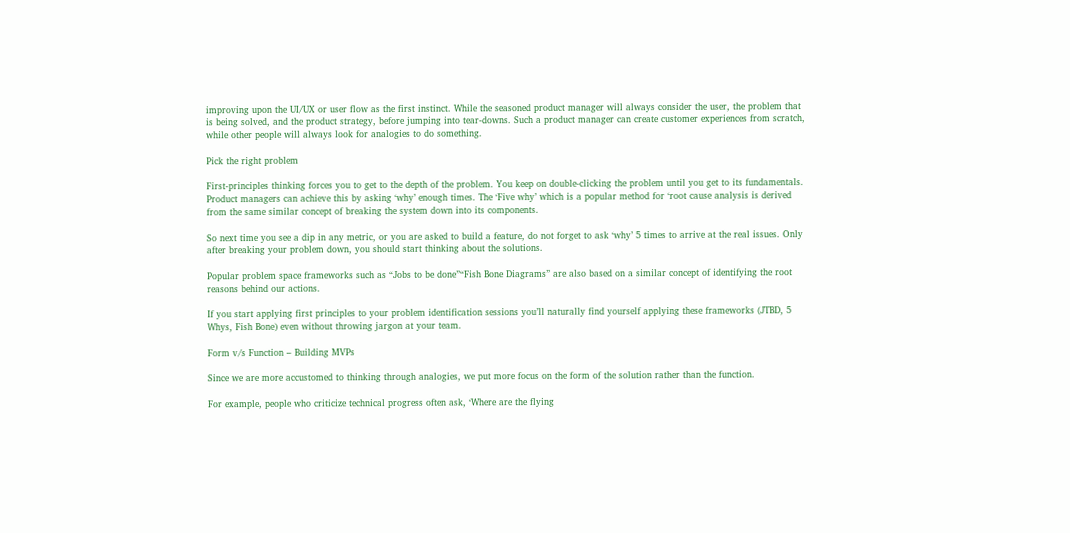improving upon the UI/UX or user flow as the first instinct. While the seasoned product manager will always consider the user, the problem that is being solved, and the product strategy, before jumping into tear-downs. Such a product manager can create customer experiences from scratch, while other people will always look for analogies to do something.

Pick the right problem

First-principles thinking forces you to get to the depth of the problem. You keep on double-clicking the problem until you get to its fundamentals. Product managers can achieve this by asking ‘why’ enough times. The ‘Five why’ which is a popular method for ‘root cause analysis is derived from the same similar concept of breaking the system down into its components.

So next time you see a dip in any metric, or you are asked to build a feature, do not forget to ask ‘why’ 5 times to arrive at the real issues. Only after breaking your problem down, you should start thinking about the solutions.

Popular problem space frameworks such as “Jobs to be done”“Fish Bone Diagrams” are also based on a similar concept of identifying the root reasons behind our actions.

If you start applying first principles to your problem identification sessions you’ll naturally find yourself applying these frameworks (JTBD, 5 Whys, Fish Bone) even without throwing jargon at your team.

Form v/s Function – Building MVPs

Since we are more accustomed to thinking through analogies, we put more focus on the form of the solution rather than the function.

For example, people who criticize technical progress often ask, ‘Where are the flying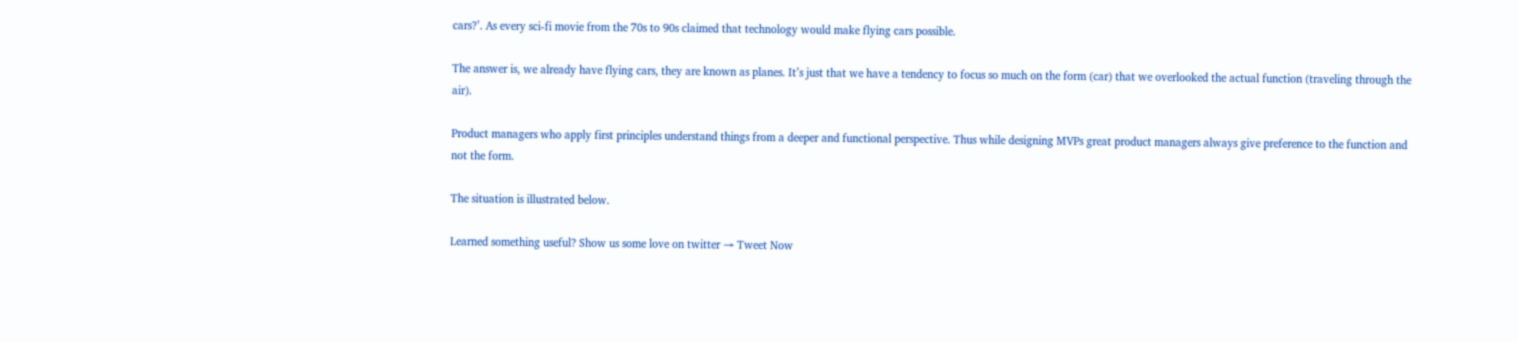cars?’. As every sci-fi movie from the 70s to 90s claimed that technology would make flying cars possible.

The answer is, we already have flying cars, they are known as planes. It’s just that we have a tendency to focus so much on the form (car) that we overlooked the actual function (traveling through the air).

Product managers who apply first principles understand things from a deeper and functional perspective. Thus while designing MVPs great product managers always give preference to the function and not the form.

The situation is illustrated below.

Learned something useful? Show us some love on twitter → Tweet Now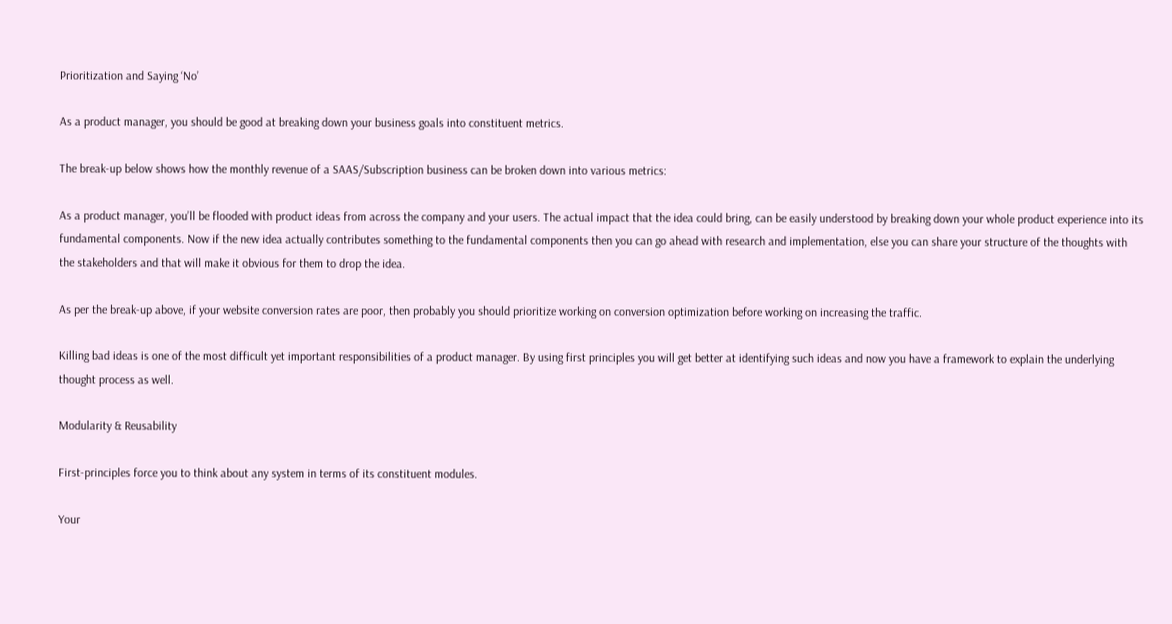Prioritization and Saying ‘No’

As a product manager, you should be good at breaking down your business goals into constituent metrics.

The break-up below shows how the monthly revenue of a SAAS/Subscription business can be broken down into various metrics:

As a product manager, you’ll be flooded with product ideas from across the company and your users. The actual impact that the idea could bring, can be easily understood by breaking down your whole product experience into its fundamental components. Now if the new idea actually contributes something to the fundamental components then you can go ahead with research and implementation, else you can share your structure of the thoughts with the stakeholders and that will make it obvious for them to drop the idea.

As per the break-up above, if your website conversion rates are poor, then probably you should prioritize working on conversion optimization before working on increasing the traffic.

Killing bad ideas is one of the most difficult yet important responsibilities of a product manager. By using first principles you will get better at identifying such ideas and now you have a framework to explain the underlying thought process as well.

Modularity & Reusability

First-principles force you to think about any system in terms of its constituent modules.

Your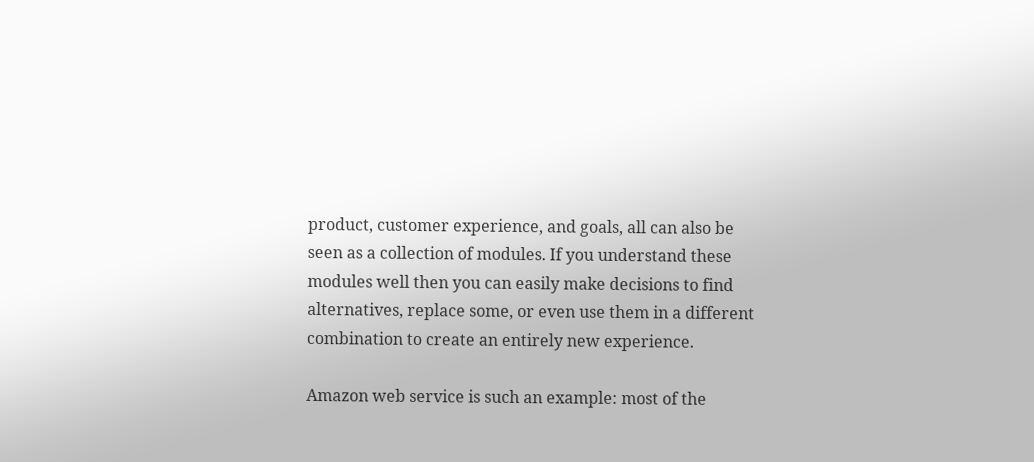product, customer experience, and goals, all can also be seen as a collection of modules. If you understand these modules well then you can easily make decisions to find alternatives, replace some, or even use them in a different combination to create an entirely new experience.

Amazon web service is such an example: most of the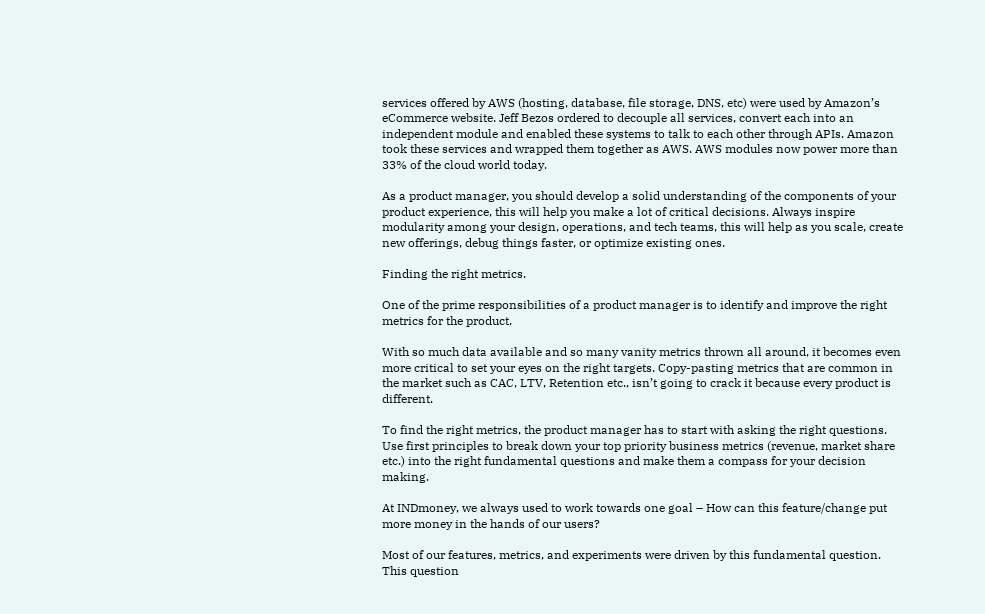services offered by AWS (hosting, database, file storage, DNS, etc) were used by Amazon’s eCommerce website. Jeff Bezos ordered to decouple all services, convert each into an independent module and enabled these systems to talk to each other through APIs. Amazon took these services and wrapped them together as AWS. AWS modules now power more than 33% of the cloud world today.

As a product manager, you should develop a solid understanding of the components of your product experience, this will help you make a lot of critical decisions. Always inspire modularity among your design, operations, and tech teams, this will help as you scale, create new offerings, debug things faster, or optimize existing ones.

Finding the right metrics.

One of the prime responsibilities of a product manager is to identify and improve the right metrics for the product.

With so much data available and so many vanity metrics thrown all around, it becomes even more critical to set your eyes on the right targets. Copy-pasting metrics that are common in the market such as CAC, LTV, Retention etc., isn’t going to crack it because every product is different.

To find the right metrics, the product manager has to start with asking the right questions. Use first principles to break down your top priority business metrics (revenue, market share etc.) into the right fundamental questions and make them a compass for your decision making.

At INDmoney, we always used to work towards one goal – How can this feature/change put more money in the hands of our users?

Most of our features, metrics, and experiments were driven by this fundamental question. This question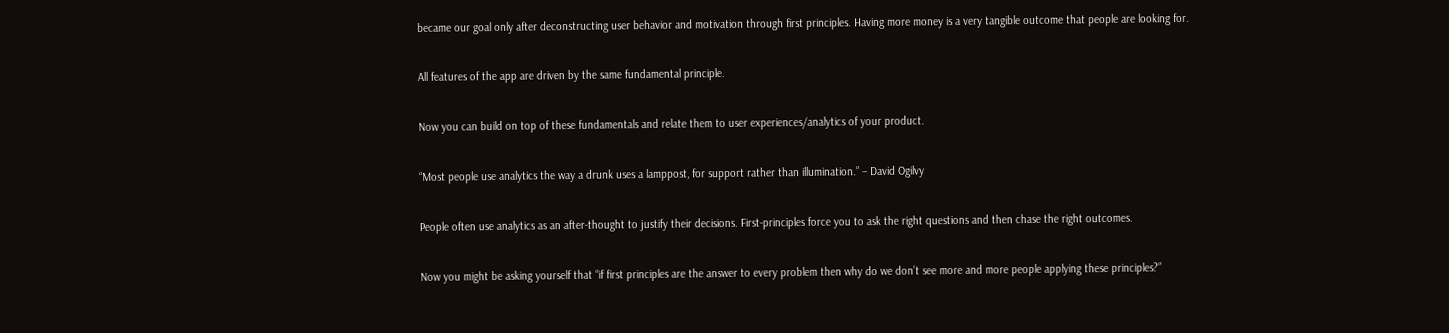became our goal only after deconstructing user behavior and motivation through first principles. Having more money is a very tangible outcome that people are looking for.

All features of the app are driven by the same fundamental principle.

Now you can build on top of these fundamentals and relate them to user experiences/analytics of your product.

“Most people use analytics the way a drunk uses a lamppost, for support rather than illumination.” – David Ogilvy

People often use analytics as an after-thought to justify their decisions. First-principles force you to ask the right questions and then chase the right outcomes.

Now you might be asking yourself that “if first principles are the answer to every problem then why do we don’t see more and more people applying these principles?”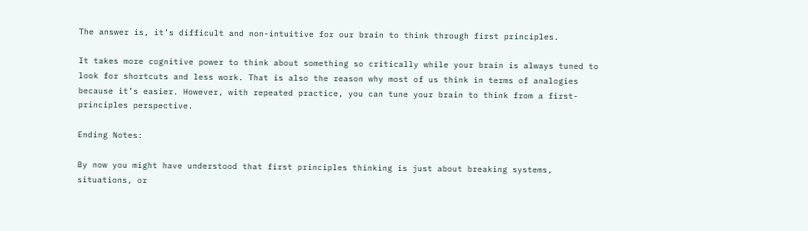The answer is, it’s difficult and non-intuitive for our brain to think through first principles.

It takes more cognitive power to think about something so critically while your brain is always tuned to look for shortcuts and less work. That is also the reason why most of us think in terms of analogies because it’s easier. However, with repeated practice, you can tune your brain to think from a first-principles perspective.

Ending Notes:

By now you might have understood that first principles thinking is just about breaking systems, situations, or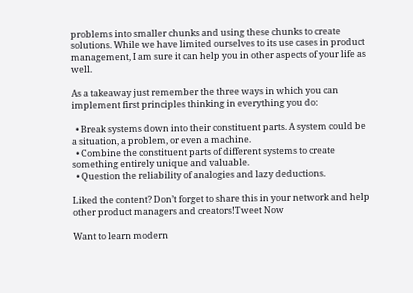problems into smaller chunks and using these chunks to create solutions. While we have limited ourselves to its use cases in product management, I am sure it can help you in other aspects of your life as well.

As a takeaway just remember the three ways in which you can implement first principles thinking in everything you do:

  • Break systems down into their constituent parts. A system could be a situation, a problem, or even a machine.
  • Combine the constituent parts of different systems to create something entirely unique and valuable.
  • Question the reliability of analogies and lazy deductions.

Liked the content? Don’t forget to share this in your network and help other product managers and creators!Tweet Now

Want to learn modern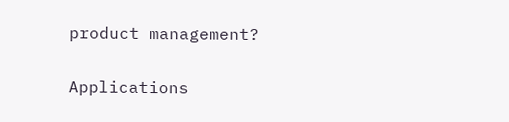product management?

Applications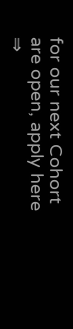for our next Cohort are open, apply here ⇒